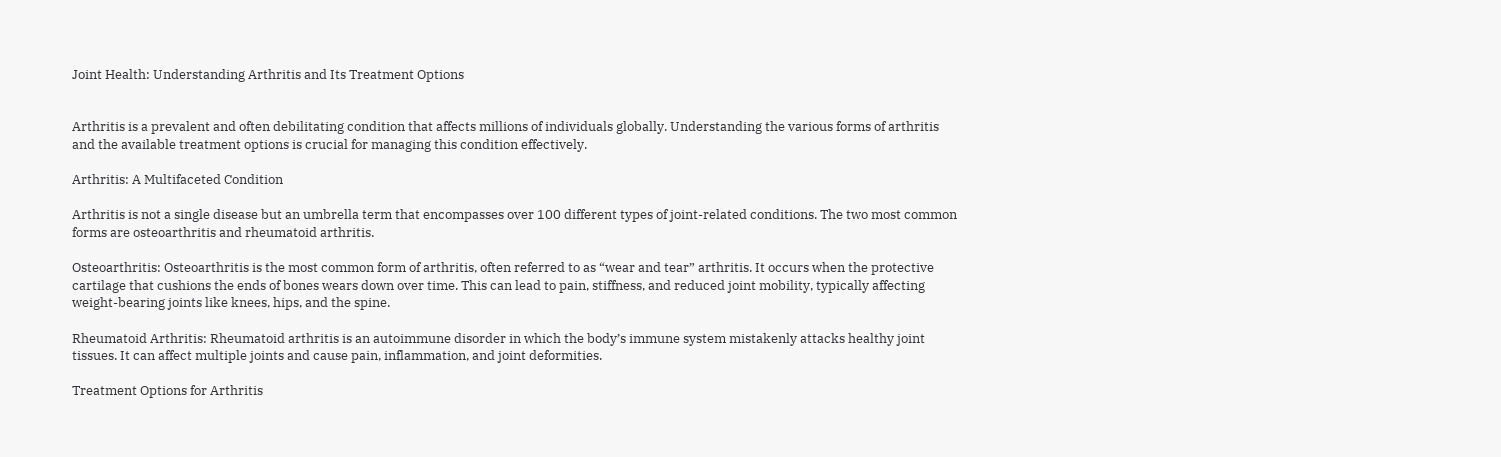Joint Health: Understanding Arthritis and Its Treatment Options


Arthritis is a prevalent and often debilitating condition that affects millions of individuals globally. Understanding the various forms of arthritis and the available treatment options is crucial for managing this condition effectively.

Arthritis: A Multifaceted Condition

Arthritis is not a single disease but an umbrella term that encompasses over 100 different types of joint-related conditions. The two most common forms are osteoarthritis and rheumatoid arthritis.

Osteoarthritis: Osteoarthritis is the most common form of arthritis, often referred to as “wear and tear” arthritis. It occurs when the protective cartilage that cushions the ends of bones wears down over time. This can lead to pain, stiffness, and reduced joint mobility, typically affecting weight-bearing joints like knees, hips, and the spine.

Rheumatoid Arthritis: Rheumatoid arthritis is an autoimmune disorder in which the body’s immune system mistakenly attacks healthy joint tissues. It can affect multiple joints and cause pain, inflammation, and joint deformities.

Treatment Options for Arthritis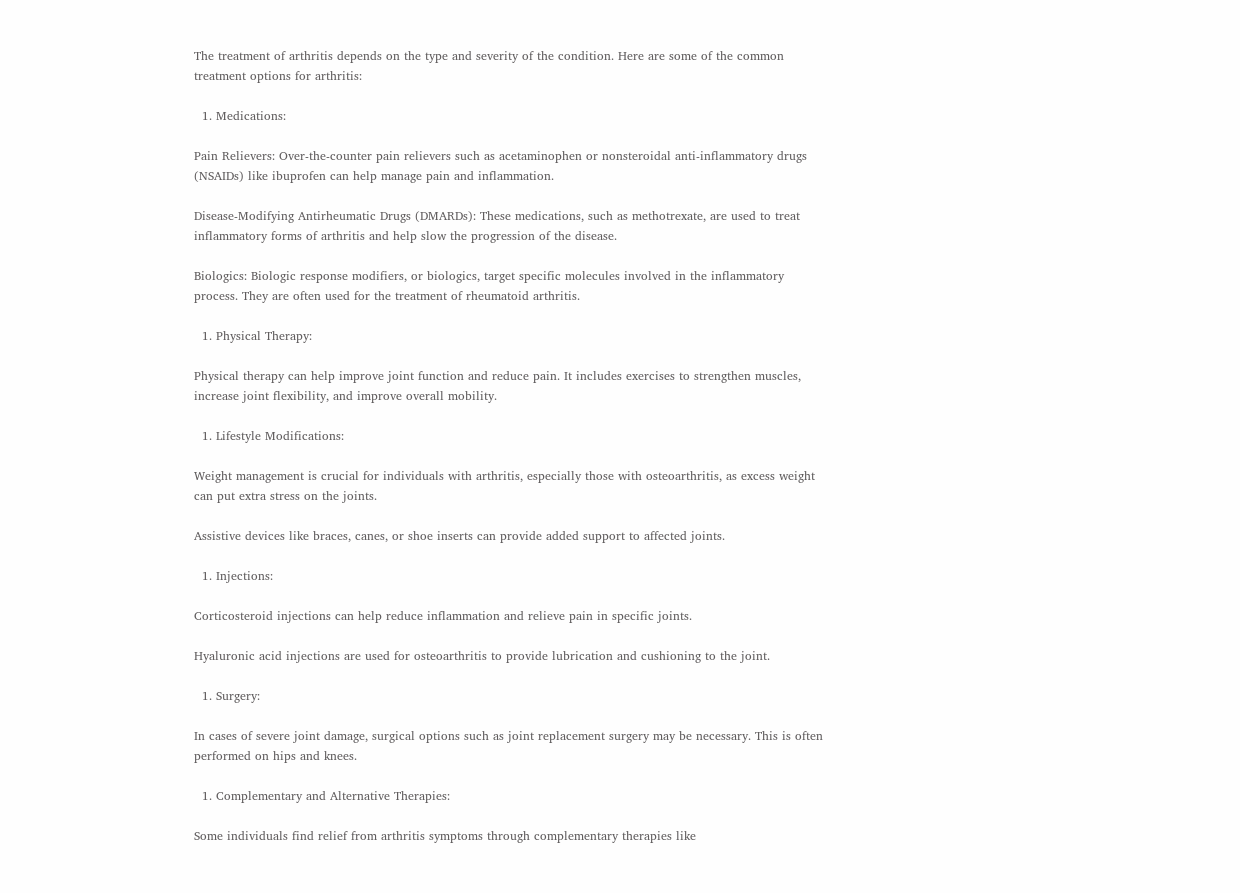The treatment of arthritis depends on the type and severity of the condition. Here are some of the common treatment options for arthritis:

  1. Medications:

Pain Relievers: Over-the-counter pain relievers such as acetaminophen or nonsteroidal anti-inflammatory drugs (NSAIDs) like ibuprofen can help manage pain and inflammation.

Disease-Modifying Antirheumatic Drugs (DMARDs): These medications, such as methotrexate, are used to treat inflammatory forms of arthritis and help slow the progression of the disease.

Biologics: Biologic response modifiers, or biologics, target specific molecules involved in the inflammatory process. They are often used for the treatment of rheumatoid arthritis.

  1. Physical Therapy:

Physical therapy can help improve joint function and reduce pain. It includes exercises to strengthen muscles, increase joint flexibility, and improve overall mobility.

  1. Lifestyle Modifications:

Weight management is crucial for individuals with arthritis, especially those with osteoarthritis, as excess weight can put extra stress on the joints.

Assistive devices like braces, canes, or shoe inserts can provide added support to affected joints.

  1. Injections:

Corticosteroid injections can help reduce inflammation and relieve pain in specific joints.

Hyaluronic acid injections are used for osteoarthritis to provide lubrication and cushioning to the joint.

  1. Surgery:

In cases of severe joint damage, surgical options such as joint replacement surgery may be necessary. This is often performed on hips and knees.

  1. Complementary and Alternative Therapies:

Some individuals find relief from arthritis symptoms through complementary therapies like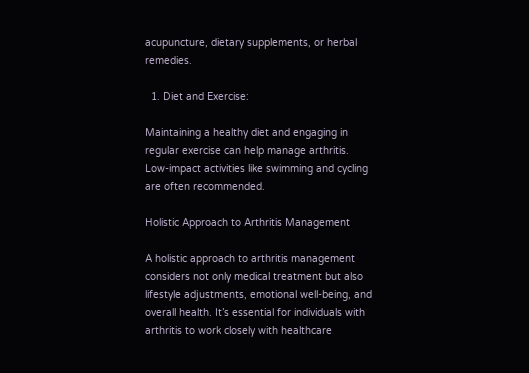acupuncture, dietary supplements, or herbal remedies.

  1. Diet and Exercise:

Maintaining a healthy diet and engaging in regular exercise can help manage arthritis. Low-impact activities like swimming and cycling are often recommended.

Holistic Approach to Arthritis Management

A holistic approach to arthritis management considers not only medical treatment but also lifestyle adjustments, emotional well-being, and overall health. It’s essential for individuals with arthritis to work closely with healthcare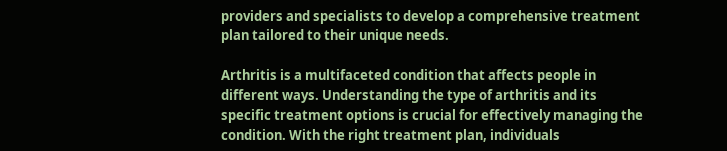providers and specialists to develop a comprehensive treatment plan tailored to their unique needs.

Arthritis is a multifaceted condition that affects people in different ways. Understanding the type of arthritis and its specific treatment options is crucial for effectively managing the condition. With the right treatment plan, individuals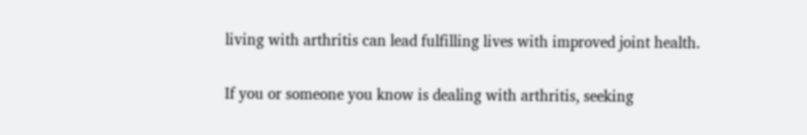living with arthritis can lead fulfilling lives with improved joint health.

If you or someone you know is dealing with arthritis, seeking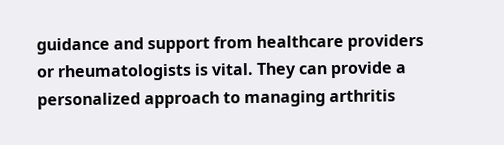guidance and support from healthcare providers or rheumatologists is vital. They can provide a personalized approach to managing arthritis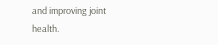and improving joint health.